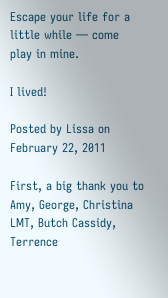Escape your life for a little while — come play in mine.

I lived!

Posted by Lissa on February 22, 2011

First, a big thank you to Amy, George, Christina LMT, Butch Cassidy, Terrence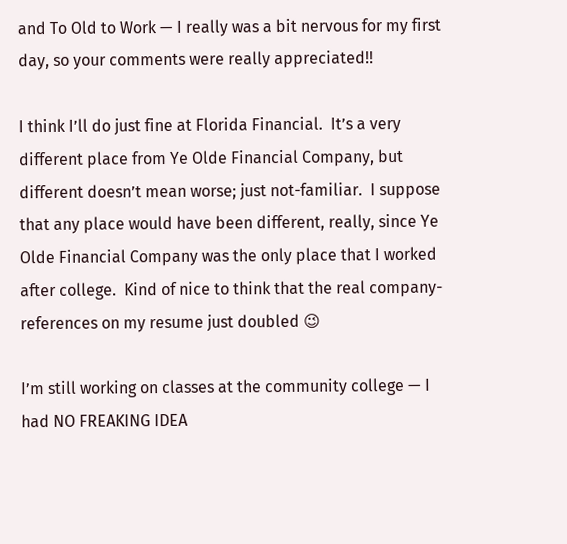and To Old to Work — I really was a bit nervous for my first day, so your comments were really appreciated!!

I think I’ll do just fine at Florida Financial.  It’s a very different place from Ye Olde Financial Company, but different doesn’t mean worse; just not-familiar.  I suppose that any place would have been different, really, since Ye Olde Financial Company was the only place that I worked after college.  Kind of nice to think that the real company-references on my resume just doubled 😉

I’m still working on classes at the community college — I had NO FREAKING IDEA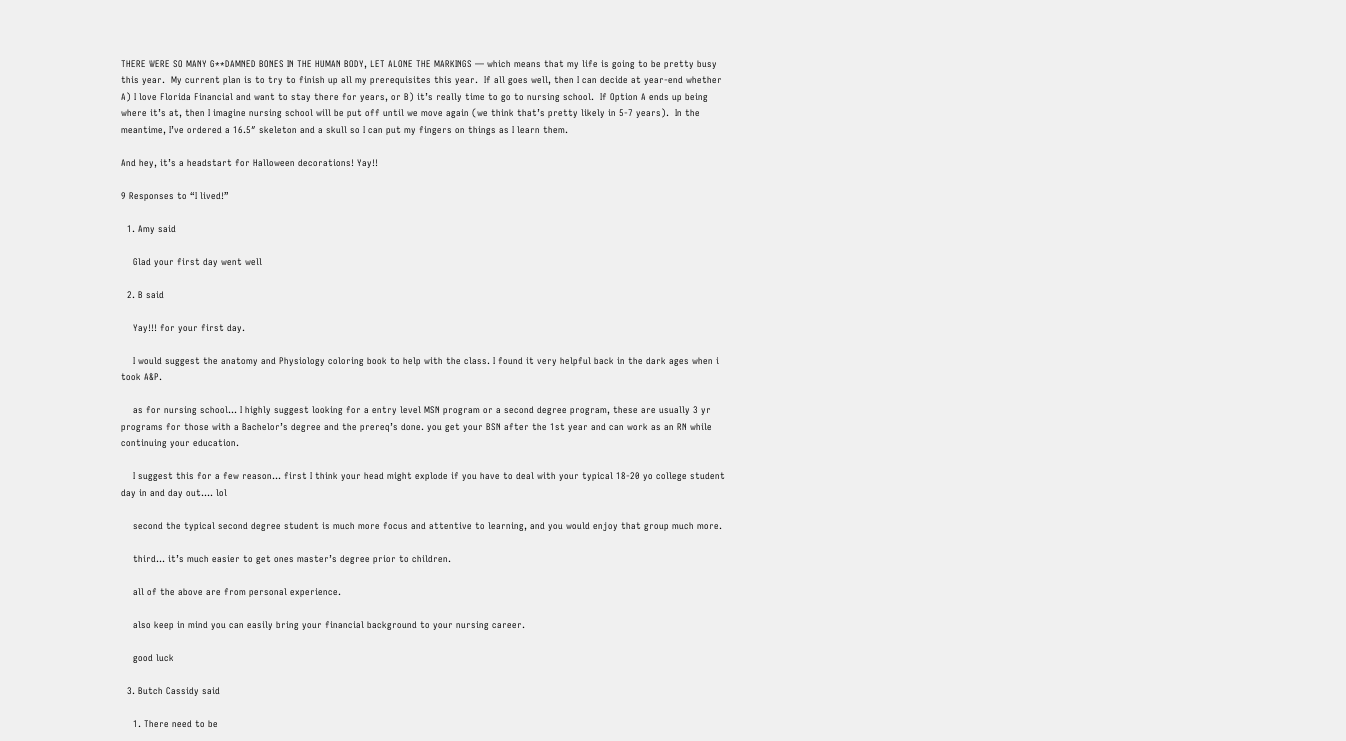THERE WERE SO MANY G**DAMNED BONES IN THE HUMAN BODY, LET ALONE THE MARKINGS — which means that my life is going to be pretty busy this year.  My current plan is to try to finish up all my prerequisites this year.  If all goes well, then I can decide at year-end whether A) I love Florida Financial and want to stay there for years, or B) it’s really time to go to nursing school.  If Option A ends up being where it’s at, then I imagine nursing school will be put off until we move again (we think that’s pretty likely in 5-7 years).  In the meantime, I’ve ordered a 16.5″ skeleton and a skull so I can put my fingers on things as I learn them.

And hey, it’s a headstart for Halloween decorations! Yay!!

9 Responses to “I lived!”

  1. Amy said

    Glad your first day went well

  2. B said

    Yay!!! for your first day.

    I would suggest the anatomy and Physiology coloring book to help with the class. I found it very helpful back in the dark ages when i took A&P.

    as for nursing school… I highly suggest looking for a entry level MSN program or a second degree program, these are usually 3 yr programs for those with a Bachelor’s degree and the prereq’s done. you get your BSN after the 1st year and can work as an RN while continuing your education.

    I suggest this for a few reason… first I think your head might explode if you have to deal with your typical 18-20 yo college student day in and day out…. lol

    second the typical second degree student is much more focus and attentive to learning, and you would enjoy that group much more.

    third… it’s much easier to get ones master’s degree prior to children.

    all of the above are from personal experience.

    also keep in mind you can easily bring your financial background to your nursing career.

    good luck

  3. Butch Cassidy said

    1. There need to be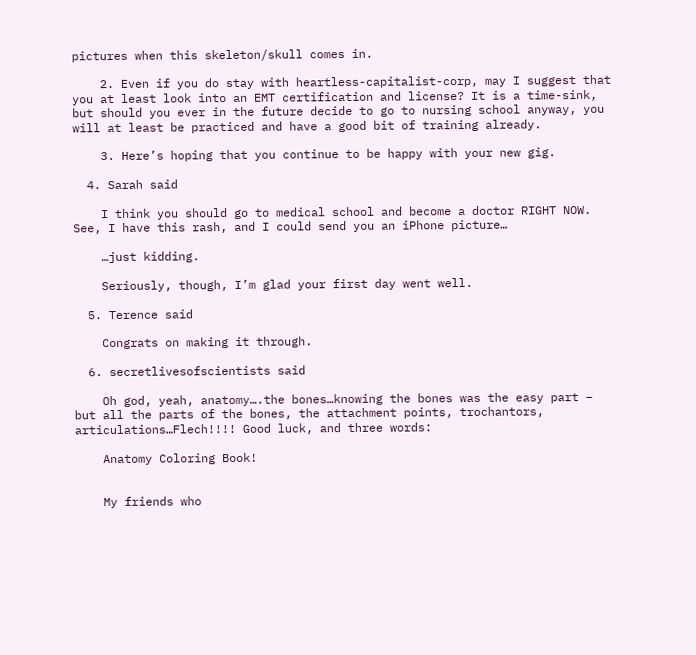pictures when this skeleton/skull comes in.

    2. Even if you do stay with heartless-capitalist-corp, may I suggest that you at least look into an EMT certification and license? It is a time-sink, but should you ever in the future decide to go to nursing school anyway, you will at least be practiced and have a good bit of training already.

    3. Here’s hoping that you continue to be happy with your new gig.

  4. Sarah said

    I think you should go to medical school and become a doctor RIGHT NOW. See, I have this rash, and I could send you an iPhone picture…

    …just kidding.

    Seriously, though, I’m glad your first day went well.

  5. Terence said

    Congrats on making it through.

  6. secretlivesofscientists said

    Oh god, yeah, anatomy….the bones…knowing the bones was the easy part – but all the parts of the bones, the attachment points, trochantors, articulations…Flech!!!! Good luck, and three words:

    Anatomy Coloring Book!


    My friends who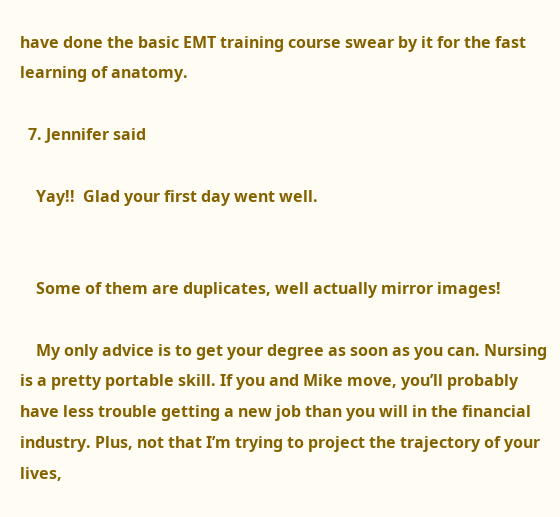have done the basic EMT training course swear by it for the fast learning of anatomy.

  7. Jennifer said

    Yay!!  Glad your first day went well.


    Some of them are duplicates, well actually mirror images!

    My only advice is to get your degree as soon as you can. Nursing is a pretty portable skill. If you and Mike move, you’ll probably have less trouble getting a new job than you will in the financial industry. Plus, not that I’m trying to project the trajectory of your lives,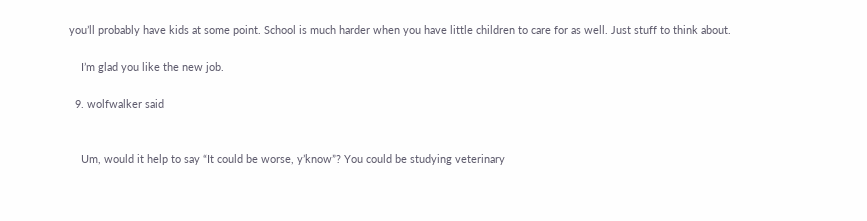you’ll probably have kids at some point. School is much harder when you have little children to care for as well. Just stuff to think about.

    I’m glad you like the new job.

  9. wolfwalker said


    Um, would it help to say “It could be worse, y’know”? You could be studying veterinary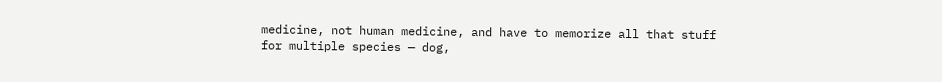medicine, not human medicine, and have to memorize all that stuff for multiple species — dog,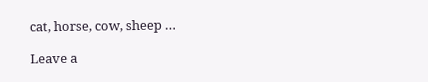cat, horse, cow, sheep …

Leave a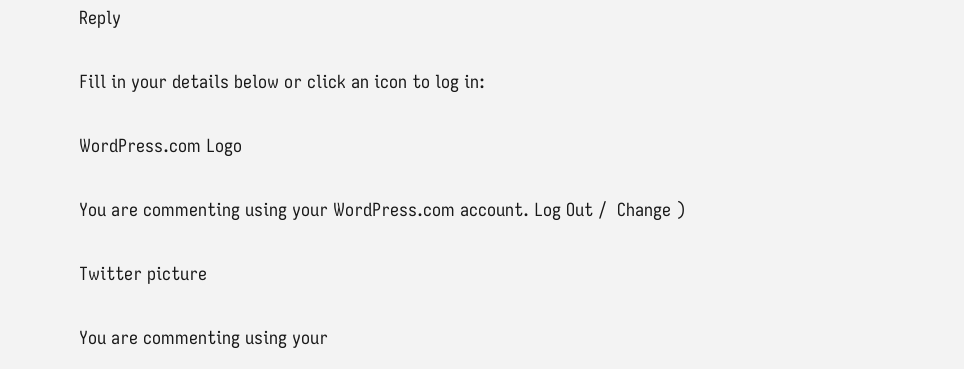Reply

Fill in your details below or click an icon to log in:

WordPress.com Logo

You are commenting using your WordPress.com account. Log Out /  Change )

Twitter picture

You are commenting using your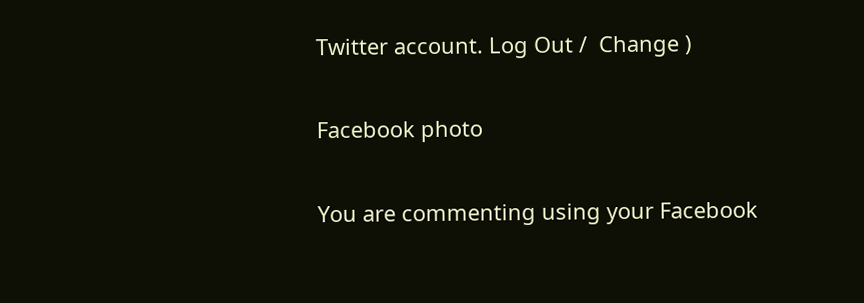Twitter account. Log Out /  Change )

Facebook photo

You are commenting using your Facebook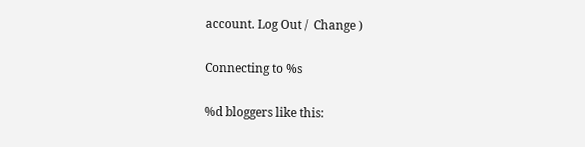account. Log Out /  Change )

Connecting to %s

%d bloggers like this: